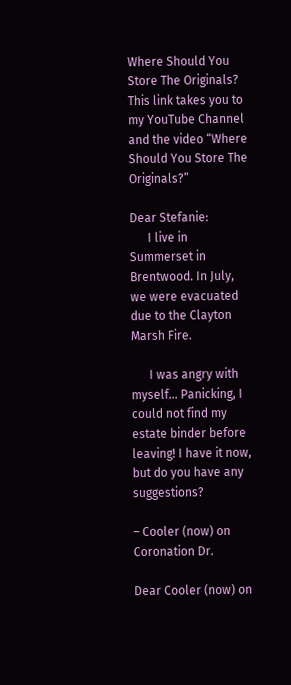Where Should You Store The Originals?
This link takes you to my YouTube Channel and the video “Where Should You Store The Originals?”

Dear Stefanie:
      I live in Summerset in Brentwood. In July, we were evacuated due to the Clayton Marsh Fire.

      I was angry with myself… Panicking, I could not find my estate binder before leaving! I have it now, but do you have any suggestions?

– Cooler (now) on Coronation Dr.

Dear Cooler (now) on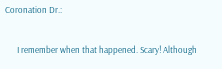Coronation Dr.:

      I remember when that happened. Scary! Although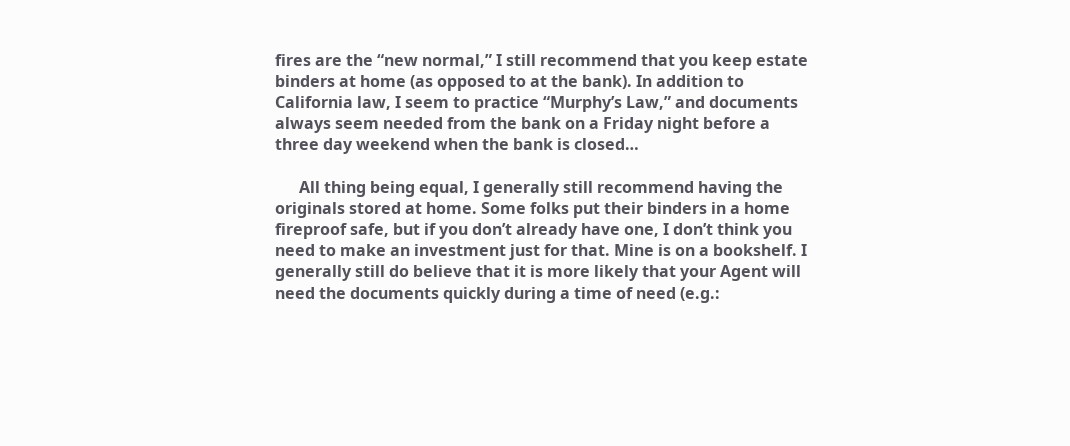fires are the “new normal,” I still recommend that you keep estate binders at home (as opposed to at the bank). In addition to California law, I seem to practice “Murphy’s Law,” and documents always seem needed from the bank on a Friday night before a three day weekend when the bank is closed…

      All thing being equal, I generally still recommend having the originals stored at home. Some folks put their binders in a home fireproof safe, but if you don’t already have one, I don’t think you need to make an investment just for that. Mine is on a bookshelf. I generally still do believe that it is more likely that your Agent will need the documents quickly during a time of need (e.g.: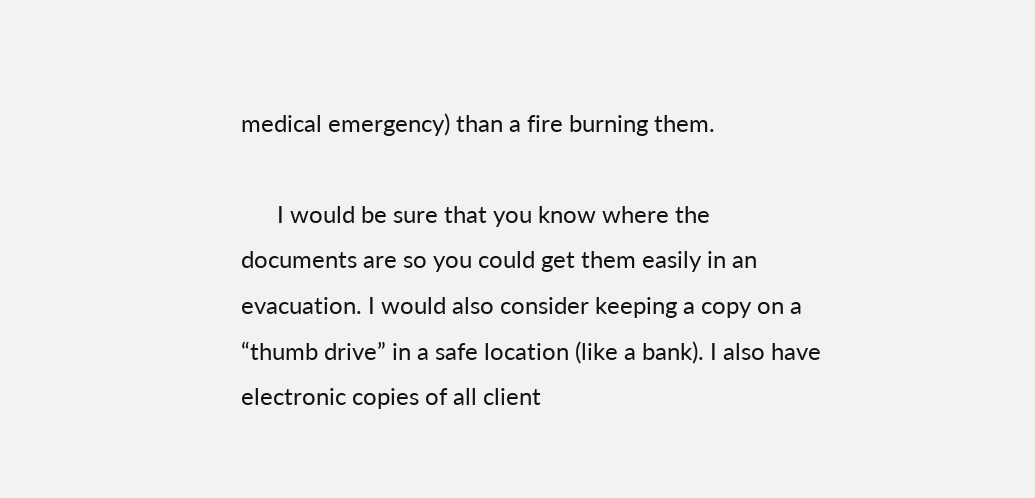medical emergency) than a fire burning them.

      I would be sure that you know where the documents are so you could get them easily in an evacuation. I would also consider keeping a copy on a “thumb drive” in a safe location (like a bank). I also have electronic copies of all client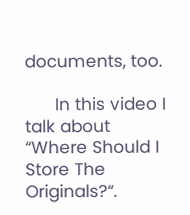documents, too.

      In this video I talk about “Where Should I Store The Originals?“.